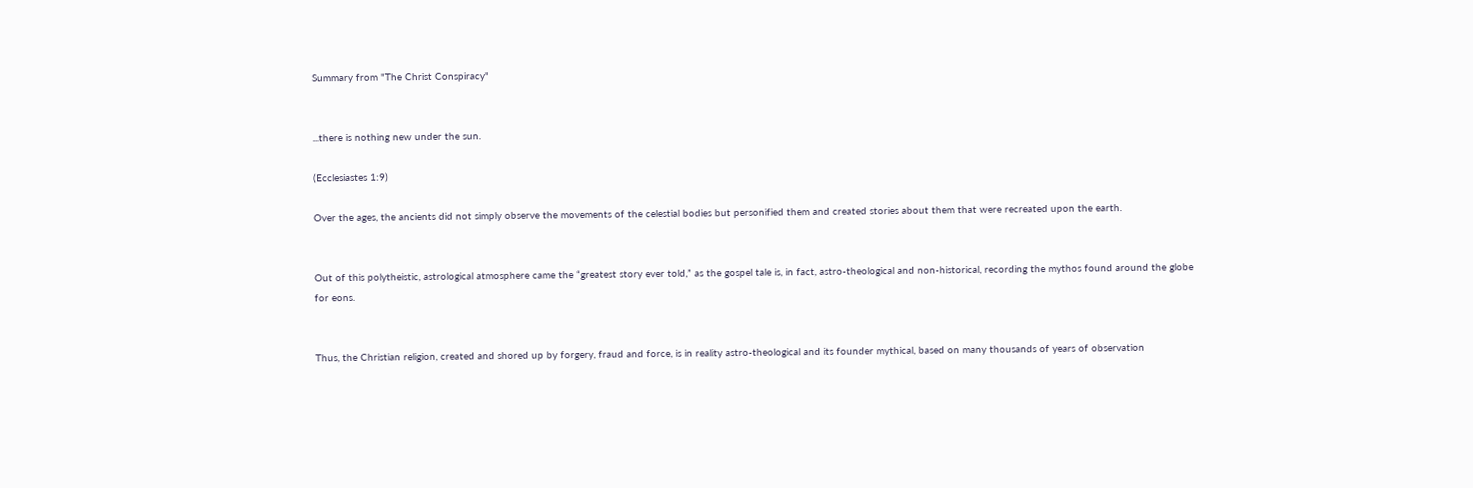Summary from "The Christ Conspiracy"


...there is nothing new under the sun.

(Ecclesiastes 1:9)

Over the ages, the ancients did not simply observe the movements of the celestial bodies but personified them and created stories about them that were recreated upon the earth.


Out of this polytheistic, astrological atmosphere came the “greatest story ever told,” as the gospel tale is, in fact, astro-theological and non-historical, recording the mythos found around the globe for eons.


Thus, the Christian religion, created and shored up by forgery, fraud and force, is in reality astro-theological and its founder mythical, based on many thousands of years of observation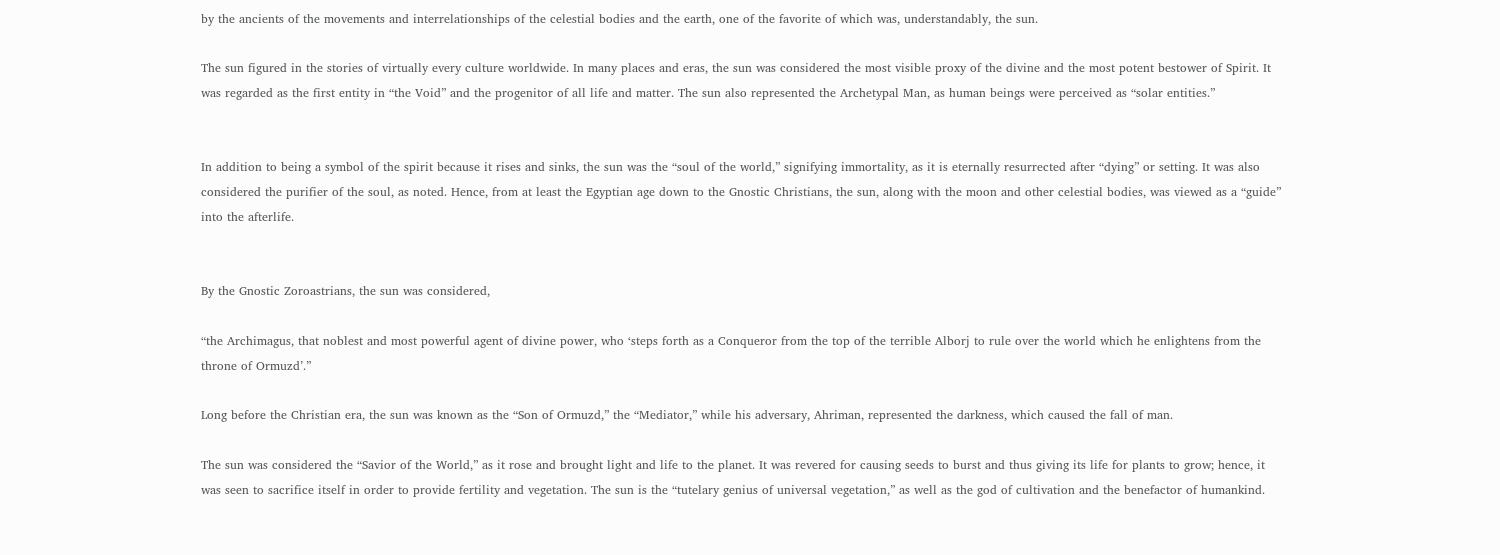by the ancients of the movements and interrelationships of the celestial bodies and the earth, one of the favorite of which was, understandably, the sun.

The sun figured in the stories of virtually every culture worldwide. In many places and eras, the sun was considered the most visible proxy of the divine and the most potent bestower of Spirit. It was regarded as the first entity in “the Void” and the progenitor of all life and matter. The sun also represented the Archetypal Man, as human beings were perceived as “solar entities.”


In addition to being a symbol of the spirit because it rises and sinks, the sun was the “soul of the world,” signifying immortality, as it is eternally resurrected after “dying” or setting. It was also considered the purifier of the soul, as noted. Hence, from at least the Egyptian age down to the Gnostic Christians, the sun, along with the moon and other celestial bodies, was viewed as a “guide” into the afterlife.


By the Gnostic Zoroastrians, the sun was considered,

“the Archimagus, that noblest and most powerful agent of divine power, who ‘steps forth as a Conqueror from the top of the terrible Alborj to rule over the world which he enlightens from the throne of Ormuzd’.”

Long before the Christian era, the sun was known as the “Son of Ormuzd,” the “Mediator,” while his adversary, Ahriman, represented the darkness, which caused the fall of man.

The sun was considered the “Savior of the World,” as it rose and brought light and life to the planet. It was revered for causing seeds to burst and thus giving its life for plants to grow; hence, it was seen to sacrifice itself in order to provide fertility and vegetation. The sun is the “tutelary genius of universal vegetation,” as well as the god of cultivation and the benefactor of humankind.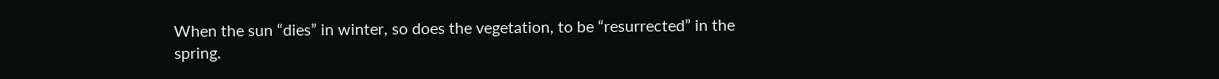When the sun “dies” in winter, so does the vegetation, to be “resurrected” in the spring.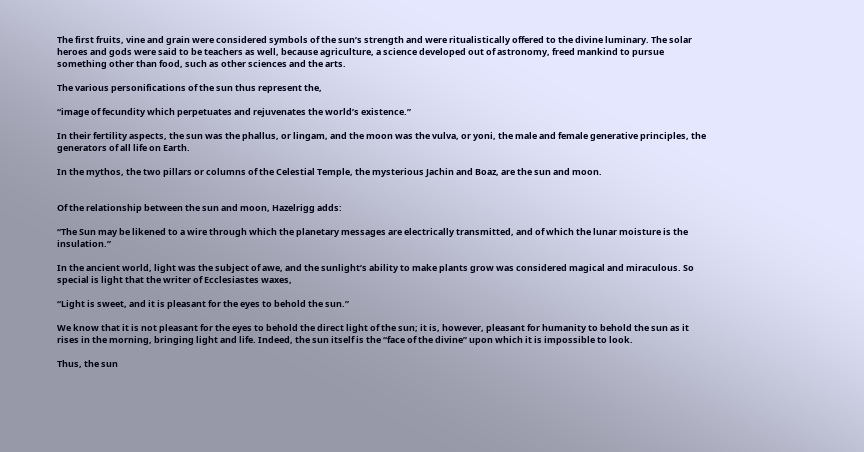The first fruits, vine and grain were considered symbols of the sun’s strength and were ritualistically offered to the divine luminary. The solar heroes and gods were said to be teachers as well, because agriculture, a science developed out of astronomy, freed mankind to pursue something other than food, such as other sciences and the arts.

The various personifications of the sun thus represent the,

“image of fecundity which perpetuates and rejuvenates the world’s existence.”

In their fertility aspects, the sun was the phallus, or lingam, and the moon was the vulva, or yoni, the male and female generative principles, the generators of all life on Earth.

In the mythos, the two pillars or columns of the Celestial Temple, the mysterious Jachin and Boaz, are the sun and moon.


Of the relationship between the sun and moon, Hazelrigg adds:

“The Sun may be likened to a wire through which the planetary messages are electrically transmitted, and of which the lunar moisture is the insulation.”

In the ancient world, light was the subject of awe, and the sunlight’s ability to make plants grow was considered magical and miraculous. So special is light that the writer of Ecclesiastes waxes,

“Light is sweet, and it is pleasant for the eyes to behold the sun.”

We know that it is not pleasant for the eyes to behold the direct light of the sun; it is, however, pleasant for humanity to behold the sun as it rises in the morning, bringing light and life. Indeed, the sun itself is the “face of the divine” upon which it is impossible to look.

Thus, the sun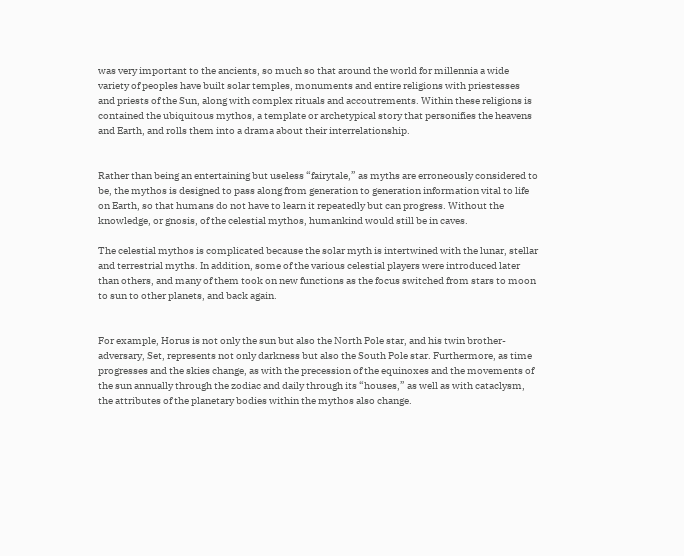was very important to the ancients, so much so that around the world for millennia a wide variety of peoples have built solar temples, monuments and entire religions with priestesses and priests of the Sun, along with complex rituals and accoutrements. Within these religions is contained the ubiquitous mythos, a template or archetypical story that personifies the heavens and Earth, and rolls them into a drama about their interrelationship.


Rather than being an entertaining but useless “fairytale,” as myths are erroneously considered to be, the mythos is designed to pass along from generation to generation information vital to life on Earth, so that humans do not have to learn it repeatedly but can progress. Without the knowledge, or gnosis, of the celestial mythos, humankind would still be in caves.

The celestial mythos is complicated because the solar myth is intertwined with the lunar, stellar and terrestrial myths. In addition, some of the various celestial players were introduced later than others, and many of them took on new functions as the focus switched from stars to moon to sun to other planets, and back again.


For example, Horus is not only the sun but also the North Pole star, and his twin brother-adversary, Set, represents not only darkness but also the South Pole star. Furthermore, as time progresses and the skies change, as with the precession of the equinoxes and the movements of the sun annually through the zodiac and daily through its “houses,” as well as with cataclysm, the attributes of the planetary bodies within the mythos also change.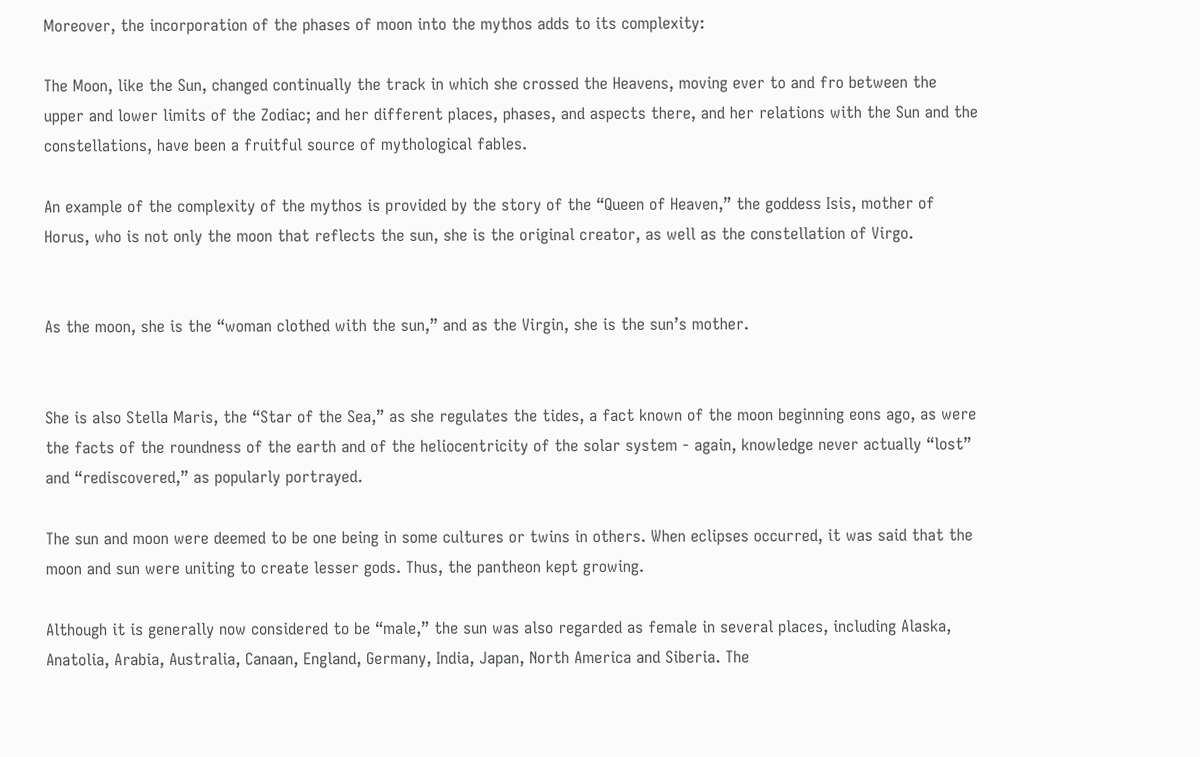Moreover, the incorporation of the phases of moon into the mythos adds to its complexity:

The Moon, like the Sun, changed continually the track in which she crossed the Heavens, moving ever to and fro between the upper and lower limits of the Zodiac; and her different places, phases, and aspects there, and her relations with the Sun and the constellations, have been a fruitful source of mythological fables.

An example of the complexity of the mythos is provided by the story of the “Queen of Heaven,” the goddess Isis, mother of Horus, who is not only the moon that reflects the sun, she is the original creator, as well as the constellation of Virgo.


As the moon, she is the “woman clothed with the sun,” and as the Virgin, she is the sun’s mother.


She is also Stella Maris, the “Star of the Sea,” as she regulates the tides, a fact known of the moon beginning eons ago, as were the facts of the roundness of the earth and of the heliocentricity of the solar system - again, knowledge never actually “lost” and “rediscovered,” as popularly portrayed.

The sun and moon were deemed to be one being in some cultures or twins in others. When eclipses occurred, it was said that the moon and sun were uniting to create lesser gods. Thus, the pantheon kept growing.

Although it is generally now considered to be “male,” the sun was also regarded as female in several places, including Alaska, Anatolia, Arabia, Australia, Canaan, England, Germany, India, Japan, North America and Siberia. The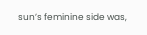sun’s feminine side was,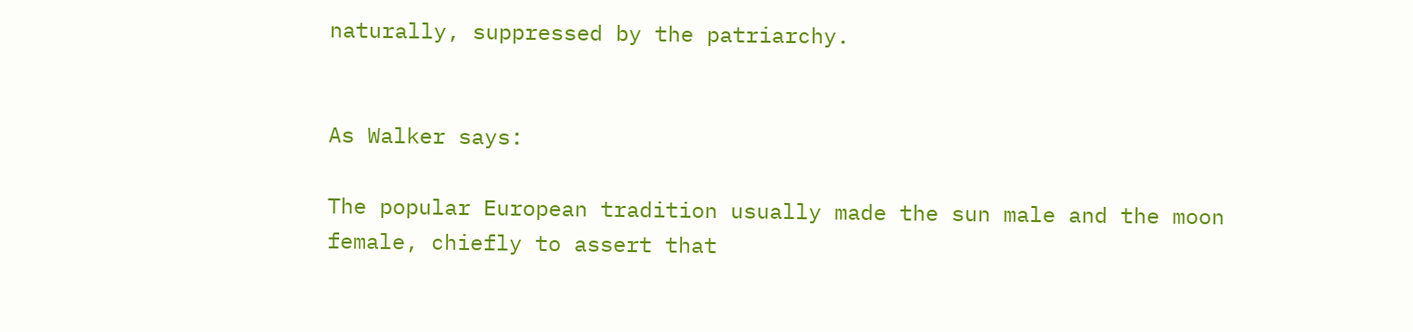naturally, suppressed by the patriarchy.


As Walker says:

The popular European tradition usually made the sun male and the moon female, chiefly to assert that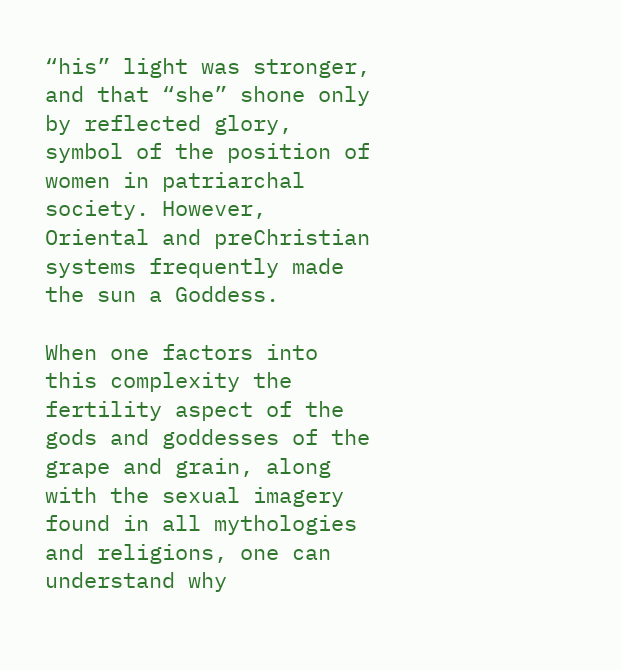“his” light was stronger, and that “she” shone only by reflected glory, symbol of the position of women in patriarchal society. However, Oriental and preChristian systems frequently made the sun a Goddess.

When one factors into this complexity the fertility aspect of the gods and goddesses of the grape and grain, along with the sexual imagery found in all mythologies and religions, one can understand why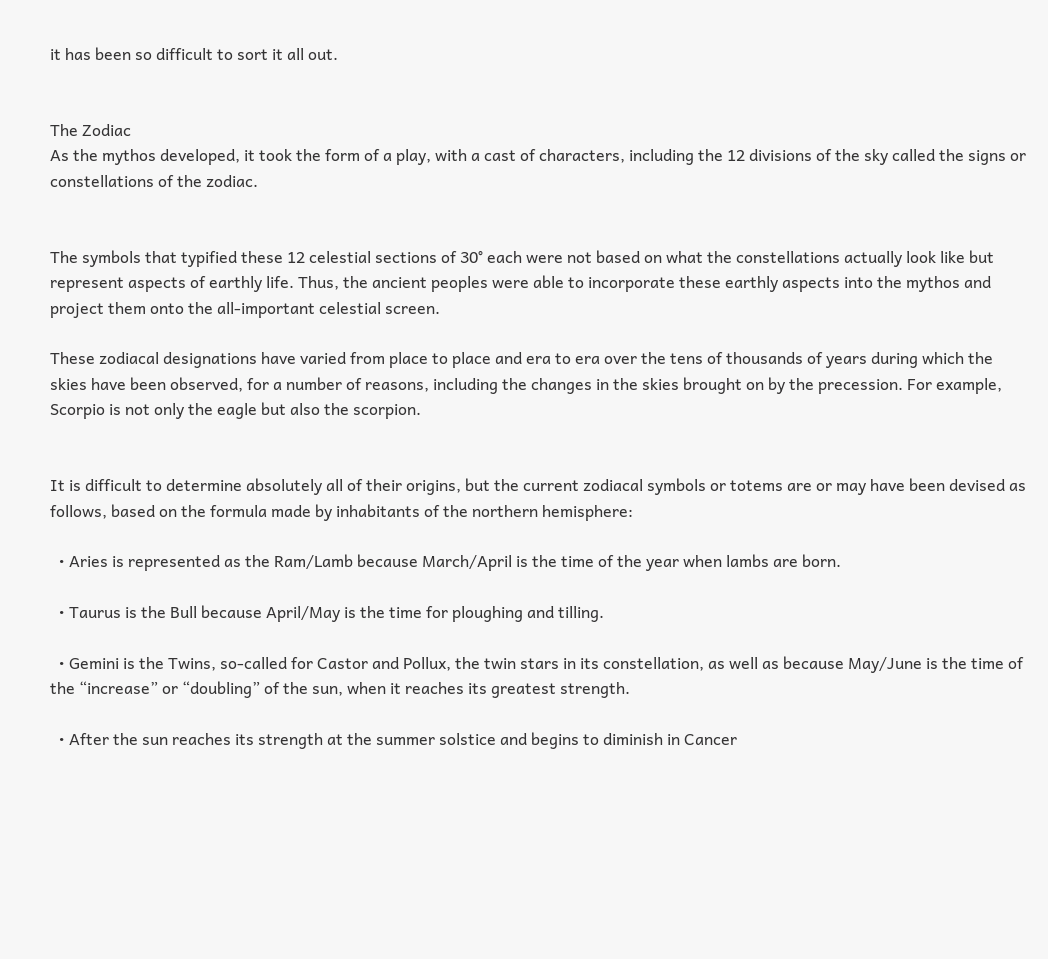it has been so difficult to sort it all out.


The Zodiac
As the mythos developed, it took the form of a play, with a cast of characters, including the 12 divisions of the sky called the signs or constellations of the zodiac.


The symbols that typified these 12 celestial sections of 30° each were not based on what the constellations actually look like but represent aspects of earthly life. Thus, the ancient peoples were able to incorporate these earthly aspects into the mythos and project them onto the all-important celestial screen.

These zodiacal designations have varied from place to place and era to era over the tens of thousands of years during which the skies have been observed, for a number of reasons, including the changes in the skies brought on by the precession. For example, Scorpio is not only the eagle but also the scorpion.


It is difficult to determine absolutely all of their origins, but the current zodiacal symbols or totems are or may have been devised as follows, based on the formula made by inhabitants of the northern hemisphere:

  • Aries is represented as the Ram/Lamb because March/April is the time of the year when lambs are born.

  • Taurus is the Bull because April/May is the time for ploughing and tilling.

  • Gemini is the Twins, so-called for Castor and Pollux, the twin stars in its constellation, as well as because May/June is the time of the “increase” or “doubling” of the sun, when it reaches its greatest strength.

  • After the sun reaches its strength at the summer solstice and begins to diminish in Cancer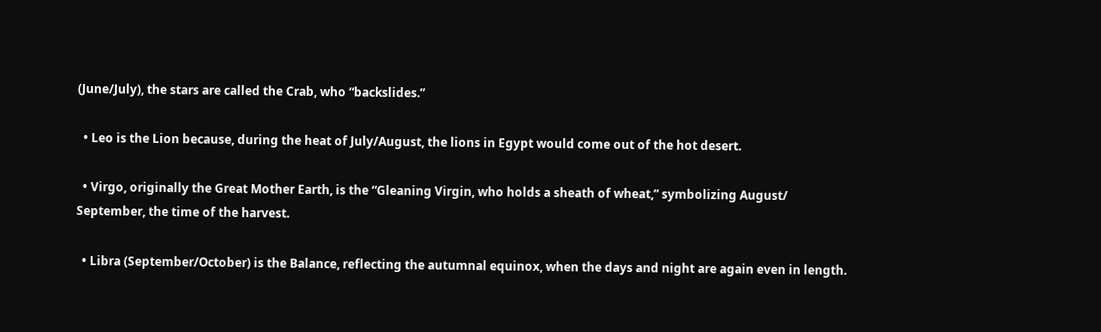(June/July), the stars are called the Crab, who “backslides.”

  • Leo is the Lion because, during the heat of July/August, the lions in Egypt would come out of the hot desert.

  • Virgo, originally the Great Mother Earth, is the “Gleaning Virgin, who holds a sheath of wheat,” symbolizing August/ September, the time of the harvest.

  • Libra (September/October) is the Balance, reflecting the autumnal equinox, when the days and night are again even in length.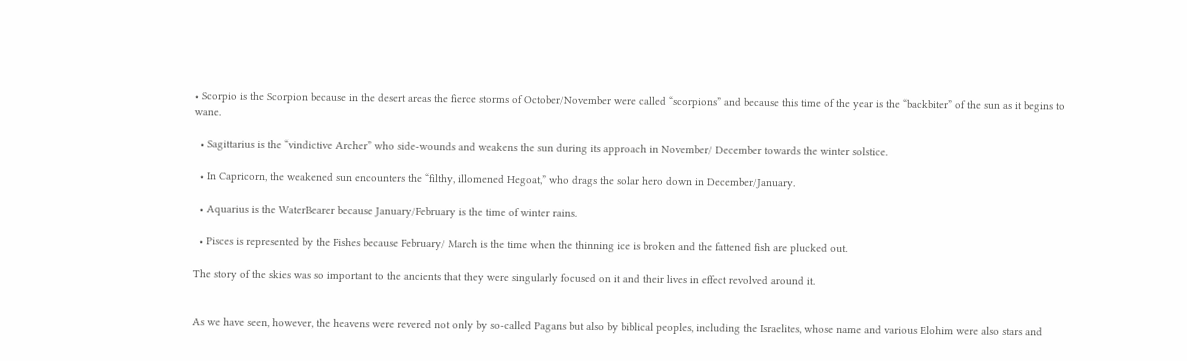• Scorpio is the Scorpion because in the desert areas the fierce storms of October/November were called “scorpions” and because this time of the year is the “backbiter” of the sun as it begins to wane.

  • Sagittarius is the “vindictive Archer” who side-wounds and weakens the sun during its approach in November/ December towards the winter solstice.

  • In Capricorn, the weakened sun encounters the “filthy, illomened Hegoat,” who drags the solar hero down in December/January.

  • Aquarius is the WaterBearer because January/February is the time of winter rains.

  • Pisces is represented by the Fishes because February/ March is the time when the thinning ice is broken and the fattened fish are plucked out.

The story of the skies was so important to the ancients that they were singularly focused on it and their lives in effect revolved around it.


As we have seen, however, the heavens were revered not only by so-called Pagans but also by biblical peoples, including the Israelites, whose name and various Elohim were also stars and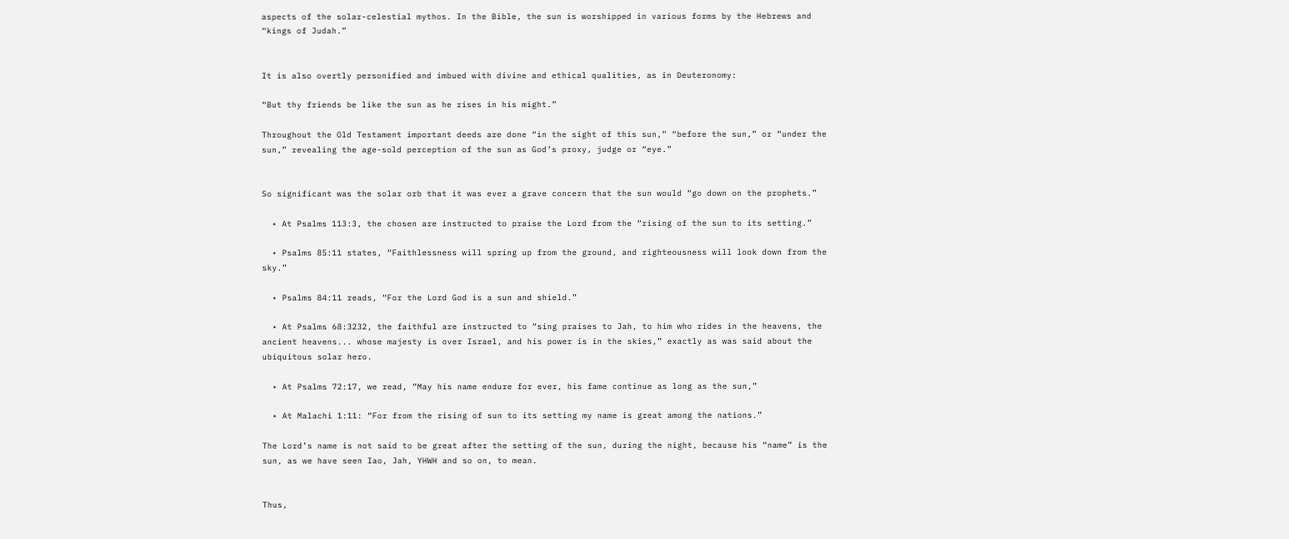aspects of the solar-celestial mythos. In the Bible, the sun is worshipped in various forms by the Hebrews and “kings of Judah.”


It is also overtly personified and imbued with divine and ethical qualities, as in Deuteronomy:

“But thy friends be like the sun as he rises in his might.”

Throughout the Old Testament important deeds are done “in the sight of this sun,” “before the sun,” or “under the sun,” revealing the age-sold perception of the sun as God’s proxy, judge or “eye.”


So significant was the solar orb that it was ever a grave concern that the sun would “go down on the prophets.”

  • At Psalms 113:3, the chosen are instructed to praise the Lord from the “rising of the sun to its setting.”

  • Psalms 85:11 states, “Faithlessness will spring up from the ground, and righteousness will look down from the sky.”

  • Psalms 84:11 reads, “For the Lord God is a sun and shield.”

  • At Psalms 68:3232, the faithful are instructed to “sing praises to Jah, to him who rides in the heavens, the ancient heavens... whose majesty is over Israel, and his power is in the skies,” exactly as was said about the ubiquitous solar hero.

  • At Psalms 72:17, we read, “May his name endure for ever, his fame continue as long as the sun,”

  • At Malachi 1:11: “For from the rising of sun to its setting my name is great among the nations.”

The Lord’s name is not said to be great after the setting of the sun, during the night, because his “name” is the sun, as we have seen Iao, Jah, YHWH and so on, to mean.


Thus,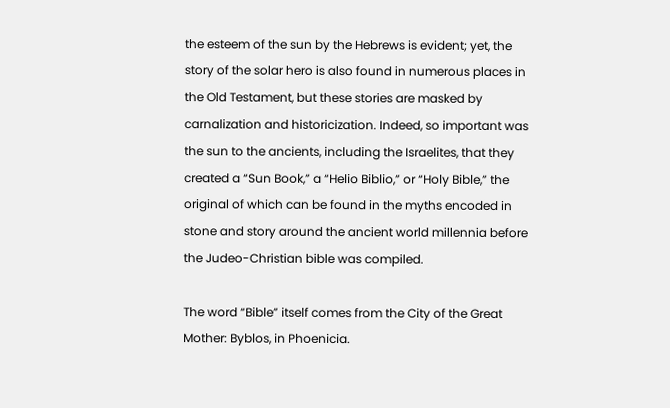the esteem of the sun by the Hebrews is evident; yet, the story of the solar hero is also found in numerous places in the Old Testament, but these stories are masked by carnalization and historicization. Indeed, so important was the sun to the ancients, including the Israelites, that they created a “Sun Book,” a “Helio Biblio,” or “Holy Bible,” the original of which can be found in the myths encoded in stone and story around the ancient world millennia before the Judeo-Christian bible was compiled.

The word “Bible” itself comes from the City of the Great Mother: Byblos, in Phoenicia.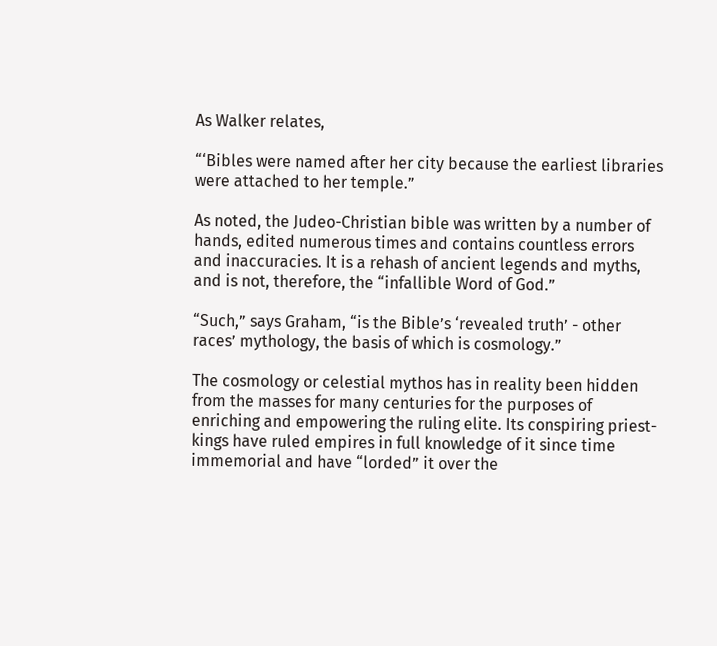As Walker relates,

“‘Bibles were named after her city because the earliest libraries were attached to her temple.”

As noted, the Judeo-Christian bible was written by a number of hands, edited numerous times and contains countless errors and inaccuracies. It is a rehash of ancient legends and myths, and is not, therefore, the “infallible Word of God.”

“Such,” says Graham, “is the Bible’s ‘revealed truth’ - other races’ mythology, the basis of which is cosmology.”

The cosmology or celestial mythos has in reality been hidden from the masses for many centuries for the purposes of enriching and empowering the ruling elite. Its conspiring priest-kings have ruled empires in full knowledge of it since time immemorial and have “lorded” it over the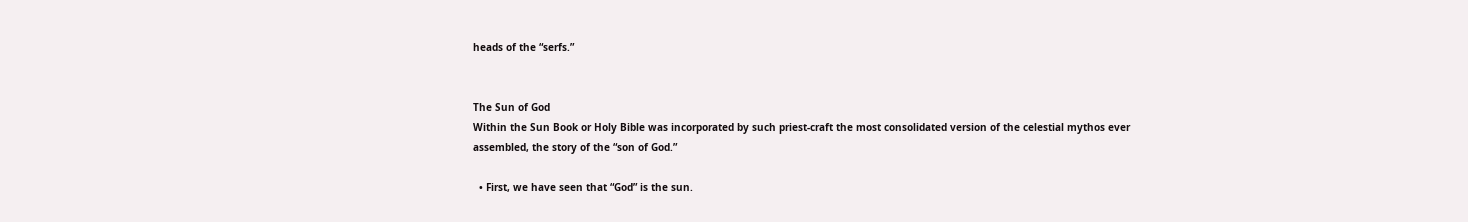heads of the “serfs.”


The Sun of God
Within the Sun Book or Holy Bible was incorporated by such priest-craft the most consolidated version of the celestial mythos ever assembled, the story of the “son of God.”

  • First, we have seen that “God” is the sun.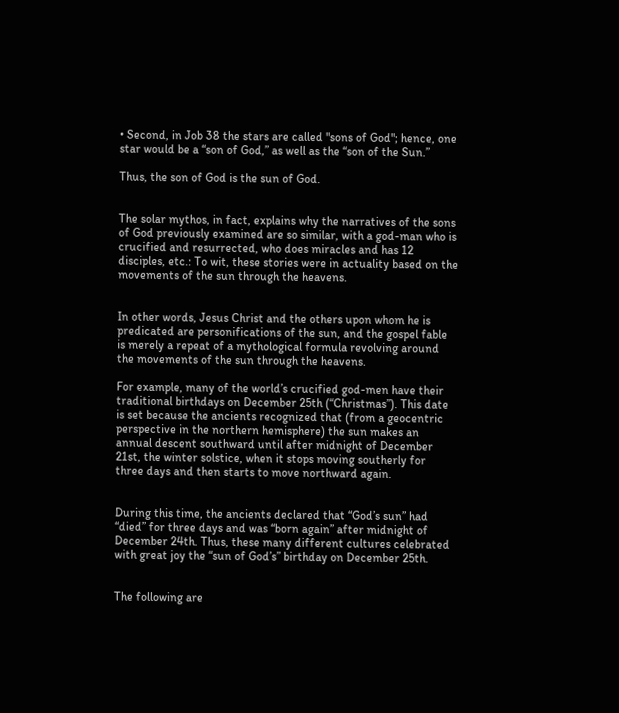• Second, in Job 38 the stars are called "sons of God"; hence, one star would be a “son of God,” as well as the “son of the Sun.”

Thus, the son of God is the sun of God.


The solar mythos, in fact, explains why the narratives of the sons of God previously examined are so similar, with a god-man who is crucified and resurrected, who does miracles and has 12 disciples, etc.: To wit, these stories were in actuality based on the movements of the sun through the heavens.


In other words, Jesus Christ and the others upon whom he is predicated are personifications of the sun, and the gospel fable is merely a repeat of a mythological formula revolving around the movements of the sun through the heavens.

For example, many of the world’s crucified god-men have their traditional birthdays on December 25th (“Christmas”). This date is set because the ancients recognized that (from a geocentric perspective in the northern hemisphere) the sun makes an annual descent southward until after midnight of December 21st, the winter solstice, when it stops moving southerly for three days and then starts to move northward again.


During this time, the ancients declared that “God’s sun” had “died” for three days and was “born again” after midnight of December 24th. Thus, these many different cultures celebrated with great joy the “sun of God’s” birthday on December 25th.


The following are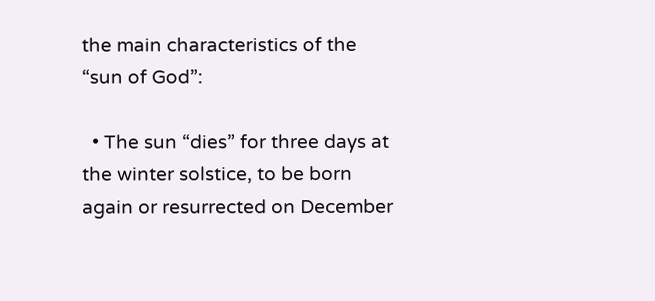the main characteristics of the “sun of God”:

  • The sun “dies” for three days at the winter solstice, to be born again or resurrected on December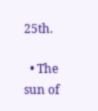25th.

  • The sun of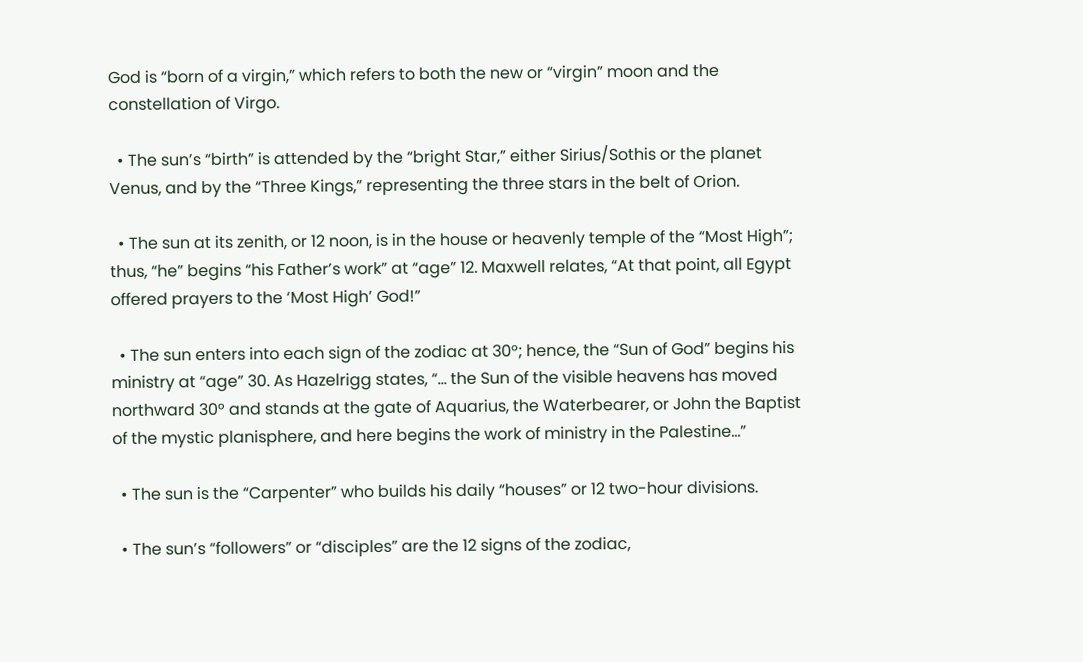God is “born of a virgin,” which refers to both the new or “virgin” moon and the constellation of Virgo.

  • The sun’s “birth” is attended by the “bright Star,” either Sirius/Sothis or the planet Venus, and by the “Three Kings,” representing the three stars in the belt of Orion.

  • The sun at its zenith, or 12 noon, is in the house or heavenly temple of the “Most High”; thus, “he” begins “his Father’s work” at “age” 12. Maxwell relates, “At that point, all Egypt offered prayers to the ‘Most High’ God!”

  • The sun enters into each sign of the zodiac at 30°; hence, the “Sun of God” begins his ministry at “age” 30. As Hazelrigg states, “... the Sun of the visible heavens has moved northward 30° and stands at the gate of Aquarius, the Waterbearer, or John the Baptist of the mystic planisphere, and here begins the work of ministry in the Palestine...”

  • The sun is the “Carpenter” who builds his daily “houses” or 12 two-hour divisions.

  • The sun’s “followers” or “disciples” are the 12 signs of the zodiac,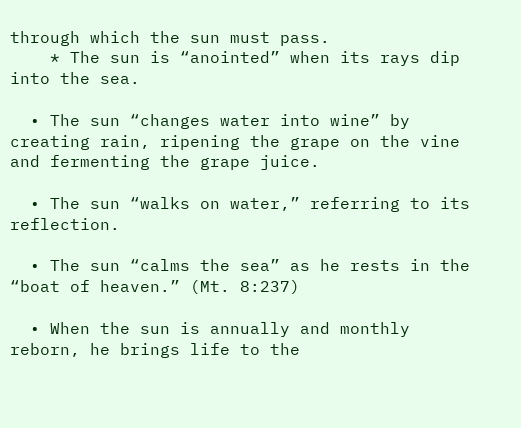through which the sun must pass.
    * The sun is “anointed” when its rays dip into the sea.

  • The sun “changes water into wine” by creating rain, ripening the grape on the vine and fermenting the grape juice.

  • The sun “walks on water,” referring to its reflection.

  • The sun “calms the sea” as he rests in the “boat of heaven.” (Mt. 8:237)

  • When the sun is annually and monthly reborn, he brings life to the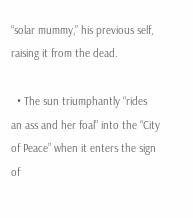“solar mummy,” his previous self, raising it from the dead.

  • The sun triumphantly “rides an ass and her foal” into the “City of Peace” when it enters the sign of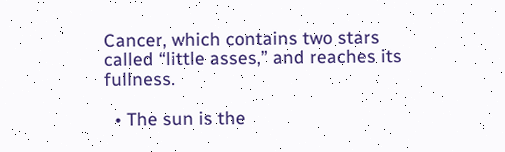Cancer, which contains two stars called “little asses,” and reaches its fullness.

  • The sun is the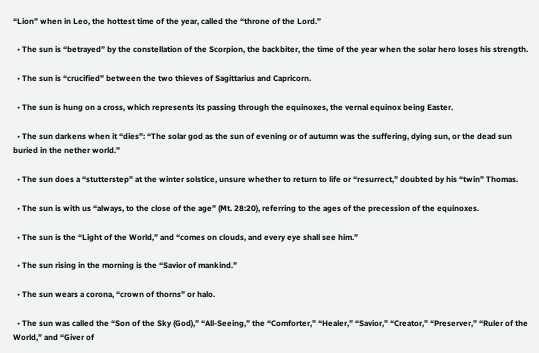“Lion” when in Leo, the hottest time of the year, called the “throne of the Lord.”

  • The sun is “betrayed” by the constellation of the Scorpion, the backbiter, the time of the year when the solar hero loses his strength.

  • The sun is “crucified” between the two thieves of Sagittarius and Capricorn.

  • The sun is hung on a cross, which represents its passing through the equinoxes, the vernal equinox being Easter.

  • The sun darkens when it “dies”: “The solar god as the sun of evening or of autumn was the suffering, dying sun, or the dead sun buried in the nether world.”

  • The sun does a “stutterstep” at the winter solstice, unsure whether to return to life or “resurrect,” doubted by his “twin” Thomas.

  • The sun is with us “always, to the close of the age” (Mt. 28:20), referring to the ages of the precession of the equinoxes.

  • The sun is the “Light of the World,” and “comes on clouds, and every eye shall see him.”

  • The sun rising in the morning is the “Savior of mankind.”

  • The sun wears a corona, “crown of thorns” or halo.

  • The sun was called the “Son of the Sky (God),” “All-Seeing,” the “Comforter,” “Healer,” “Savior,” “Creator,” “Preserver,” “Ruler of the World,” and “Giver of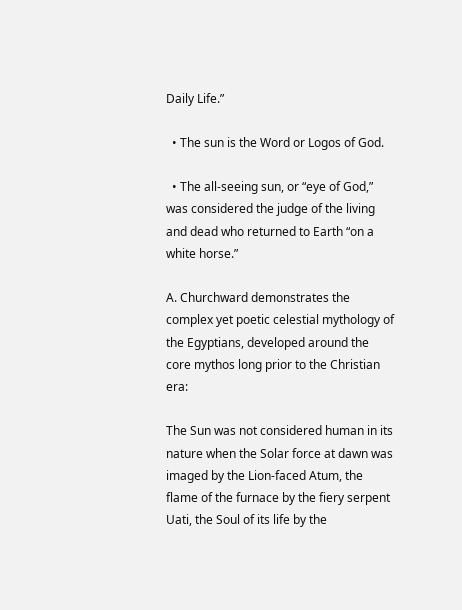Daily Life.”

  • The sun is the Word or Logos of God.

  • The all-seeing sun, or “eye of God,” was considered the judge of the living and dead who returned to Earth “on a white horse.”

A. Churchward demonstrates the complex yet poetic celestial mythology of the Egyptians, developed around the core mythos long prior to the Christian era:

The Sun was not considered human in its nature when the Solar force at dawn was imaged by the Lion-faced Atum, the flame of the furnace by the fiery serpent Uati, the Soul of its life by the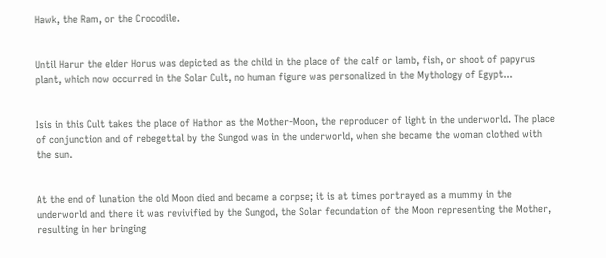Hawk, the Ram, or the Crocodile.


Until Harur the elder Horus was depicted as the child in the place of the calf or lamb, fish, or shoot of papyrus plant, which now occurred in the Solar Cult, no human figure was personalized in the Mythology of Egypt...


Isis in this Cult takes the place of Hathor as the Mother-Moon, the reproducer of light in the underworld. The place of conjunction and of rebegettal by the Sungod was in the underworld, when she became the woman clothed with the sun.


At the end of lunation the old Moon died and became a corpse; it is at times portrayed as a mummy in the underworld and there it was revivified by the Sungod, the Solar fecundation of the Moon representing the Mother, resulting in her bringing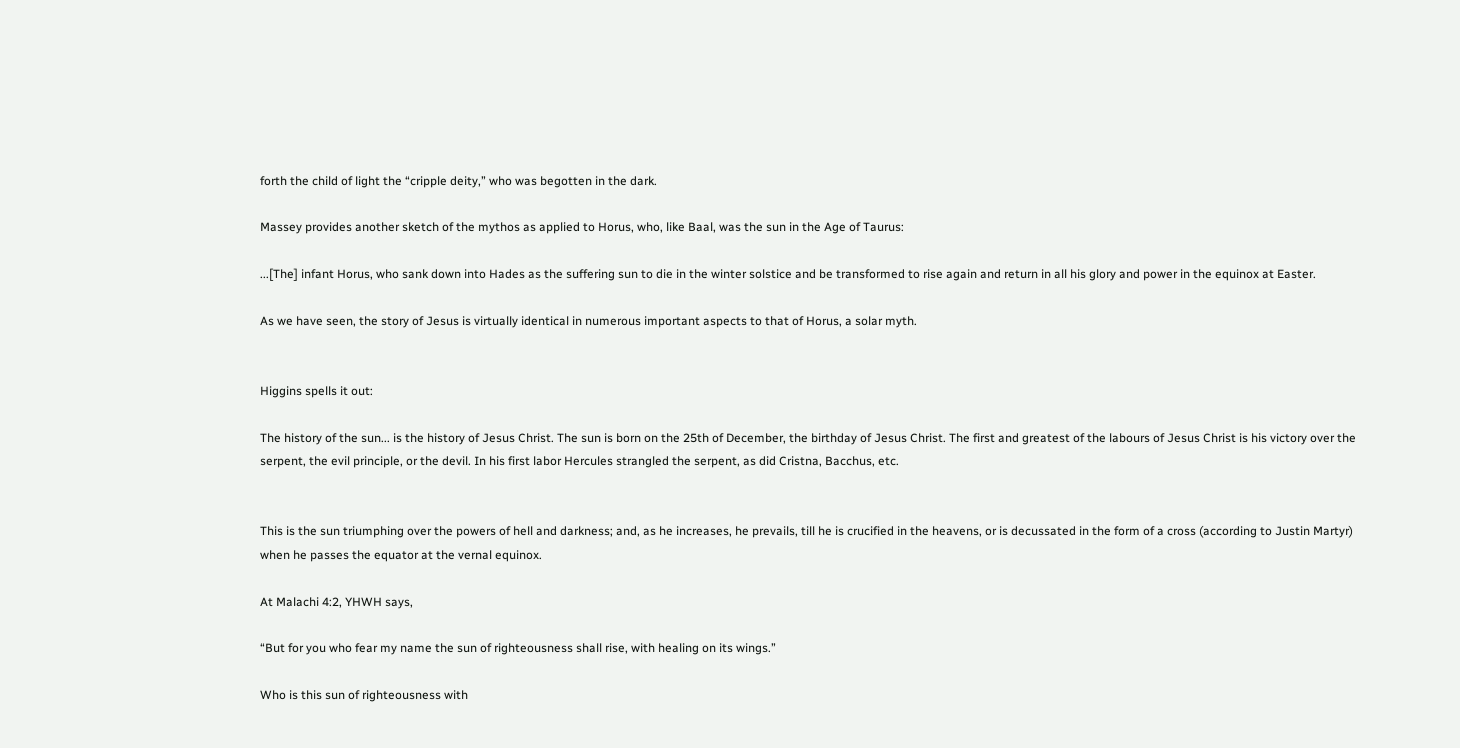forth the child of light the “cripple deity,” who was begotten in the dark.

Massey provides another sketch of the mythos as applied to Horus, who, like Baal, was the sun in the Age of Taurus:

...[The] infant Horus, who sank down into Hades as the suffering sun to die in the winter solstice and be transformed to rise again and return in all his glory and power in the equinox at Easter.

As we have seen, the story of Jesus is virtually identical in numerous important aspects to that of Horus, a solar myth.


Higgins spells it out:

The history of the sun... is the history of Jesus Christ. The sun is born on the 25th of December, the birthday of Jesus Christ. The first and greatest of the labours of Jesus Christ is his victory over the serpent, the evil principle, or the devil. In his first labor Hercules strangled the serpent, as did Cristna, Bacchus, etc.


This is the sun triumphing over the powers of hell and darkness; and, as he increases, he prevails, till he is crucified in the heavens, or is decussated in the form of a cross (according to Justin Martyr) when he passes the equator at the vernal equinox.

At Malachi 4:2, YHWH says,

“But for you who fear my name the sun of righteousness shall rise, with healing on its wings.”

Who is this sun of righteousness with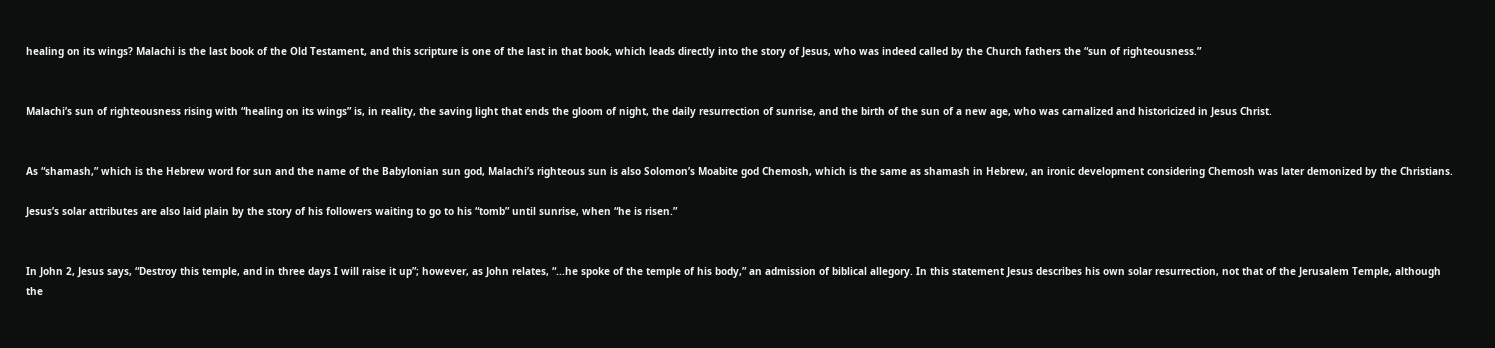healing on its wings? Malachi is the last book of the Old Testament, and this scripture is one of the last in that book, which leads directly into the story of Jesus, who was indeed called by the Church fathers the “sun of righteousness.”


Malachi’s sun of righteousness rising with “healing on its wings” is, in reality, the saving light that ends the gloom of night, the daily resurrection of sunrise, and the birth of the sun of a new age, who was carnalized and historicized in Jesus Christ.


As “shamash,” which is the Hebrew word for sun and the name of the Babylonian sun god, Malachi’s righteous sun is also Solomon’s Moabite god Chemosh, which is the same as shamash in Hebrew, an ironic development considering Chemosh was later demonized by the Christians.

Jesus’s solar attributes are also laid plain by the story of his followers waiting to go to his “tomb” until sunrise, when “he is risen.”


In John 2, Jesus says, “Destroy this temple, and in three days I will raise it up”; however, as John relates, “...he spoke of the temple of his body,” an admission of biblical allegory. In this statement Jesus describes his own solar resurrection, not that of the Jerusalem Temple, although the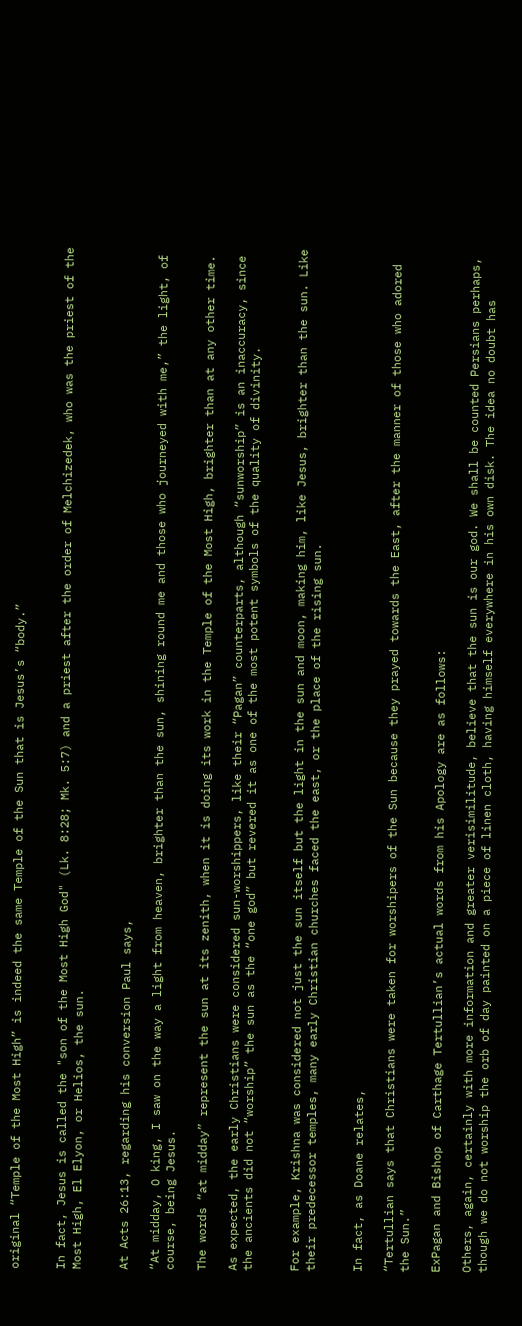original “Temple of the Most High” is indeed the same Temple of the Sun that is Jesus’s “body.”


In fact, Jesus is called the "son of the Most High God" (Lk. 8:28; Mk. 5:7) and a priest after the order of Melchizedek, who was the priest of the Most High, El Elyon, or Helios, the sun.


At Acts 26:13, regarding his conversion Paul says,

“At midday, O king, I saw on the way a light from heaven, brighter than the sun, shining round me and those who journeyed with me,” the light, of course, being Jesus.

The words “at midday” represent the sun at its zenith, when it is doing its work in the Temple of the Most High, brighter than at any other time.

As expected, the early Christians were considered sun-worshippers, like their “Pagan” counterparts, although “sunworship” is an inaccuracy, since the ancients did not “worship” the sun as the “one god” but revered it as one of the most potent symbols of the quality of divinity.


For example, Krishna was considered not just the sun itself but the light in the sun and moon, making him, like Jesus, brighter than the sun. Like their predecessor temples, many early Christian churches faced the east, or the place of the rising sun.


In fact, as Doane relates,

“Tertullian says that Christians were taken for worshipers of the Sun because they prayed towards the East, after the manner of those who adored the Sun.”

ExPagan and Bishop of Carthage Tertullian’s actual words from his Apology are as follows:

Others, again, certainly with more information and greater verisimilitude, believe that the sun is our god. We shall be counted Persians perhaps, though we do not worship the orb of day painted on a piece of linen cloth, having himself everywhere in his own disk. The idea no doubt has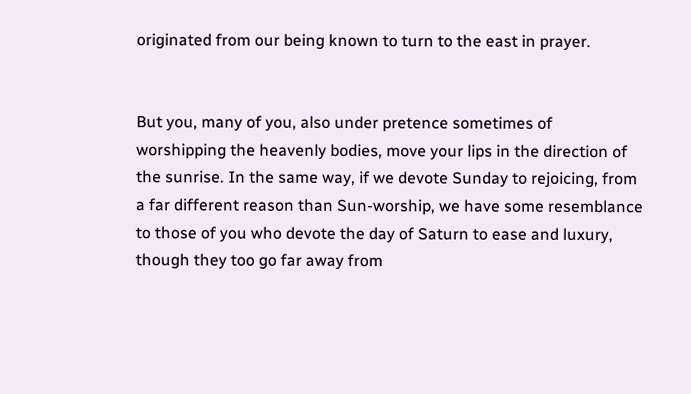originated from our being known to turn to the east in prayer.


But you, many of you, also under pretence sometimes of worshipping the heavenly bodies, move your lips in the direction of the sunrise. In the same way, if we devote Sunday to rejoicing, from a far different reason than Sun-worship, we have some resemblance to those of you who devote the day of Saturn to ease and luxury, though they too go far away from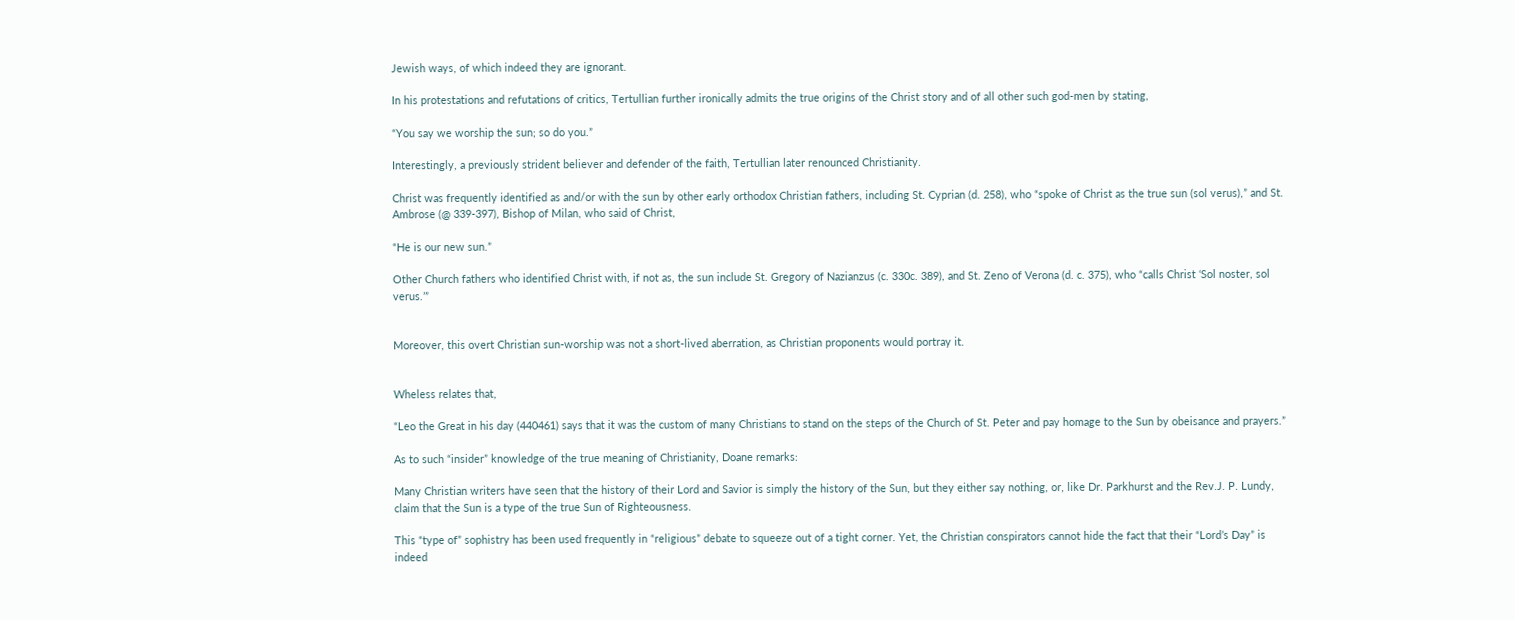Jewish ways, of which indeed they are ignorant.

In his protestations and refutations of critics, Tertullian further ironically admits the true origins of the Christ story and of all other such god-men by stating,

“You say we worship the sun; so do you.”

Interestingly, a previously strident believer and defender of the faith, Tertullian later renounced Christianity.

Christ was frequently identified as and/or with the sun by other early orthodox Christian fathers, including St. Cyprian (d. 258), who “spoke of Christ as the true sun (sol verus),” and St. Ambrose (@ 339-397), Bishop of Milan, who said of Christ,

“He is our new sun.”

Other Church fathers who identified Christ with, if not as, the sun include St. Gregory of Nazianzus (c. 330c. 389), and St. Zeno of Verona (d. c. 375), who “calls Christ ‘Sol noster, sol verus.’”


Moreover, this overt Christian sun-worship was not a short-lived aberration, as Christian proponents would portray it.


Wheless relates that,

“Leo the Great in his day (440461) says that it was the custom of many Christians to stand on the steps of the Church of St. Peter and pay homage to the Sun by obeisance and prayers.”

As to such “insider” knowledge of the true meaning of Christianity, Doane remarks:

Many Christian writers have seen that the history of their Lord and Savior is simply the history of the Sun, but they either say nothing, or, like Dr. Parkhurst and the Rev.J. P. Lundy, claim that the Sun is a type of the true Sun of Righteousness.

This “type of” sophistry has been used frequently in “religious” debate to squeeze out of a tight corner. Yet, the Christian conspirators cannot hide the fact that their “Lord’s Day” is indeed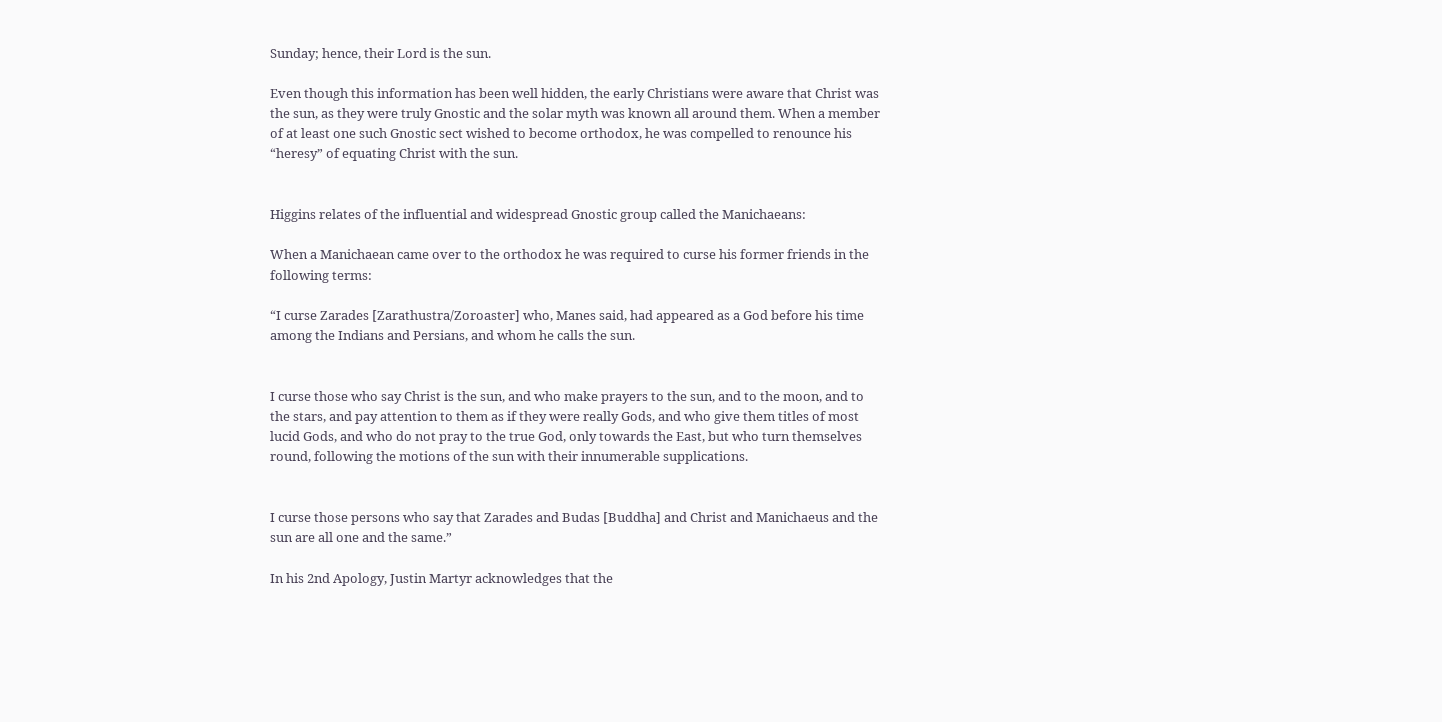Sunday; hence, their Lord is the sun.

Even though this information has been well hidden, the early Christians were aware that Christ was the sun, as they were truly Gnostic and the solar myth was known all around them. When a member of at least one such Gnostic sect wished to become orthodox, he was compelled to renounce his “heresy” of equating Christ with the sun.


Higgins relates of the influential and widespread Gnostic group called the Manichaeans:

When a Manichaean came over to the orthodox he was required to curse his former friends in the following terms:

“I curse Zarades [Zarathustra/Zoroaster] who, Manes said, had appeared as a God before his time among the Indians and Persians, and whom he calls the sun.


I curse those who say Christ is the sun, and who make prayers to the sun, and to the moon, and to the stars, and pay attention to them as if they were really Gods, and who give them titles of most lucid Gods, and who do not pray to the true God, only towards the East, but who turn themselves round, following the motions of the sun with their innumerable supplications.


I curse those persons who say that Zarades and Budas [Buddha] and Christ and Manichaeus and the sun are all one and the same.”

In his 2nd Apology, Justin Martyr acknowledges that the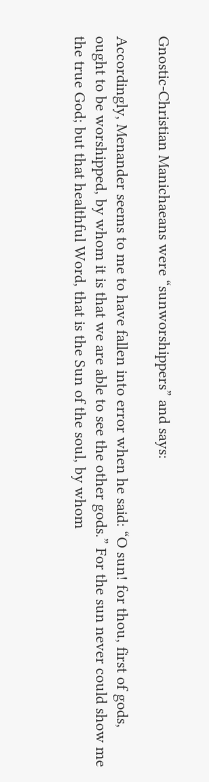Gnostic-Christian Manichaeans were “sunworshippers” and says:

Accordingly, Menander seems to me to have fallen into error when he said: “O sun! for thou, first of gods, ought to be worshipped, by whom it is that we are able to see the other gods.” For the sun never could show me the true God; but that healthful Word, that is the Sun of the soul, by whom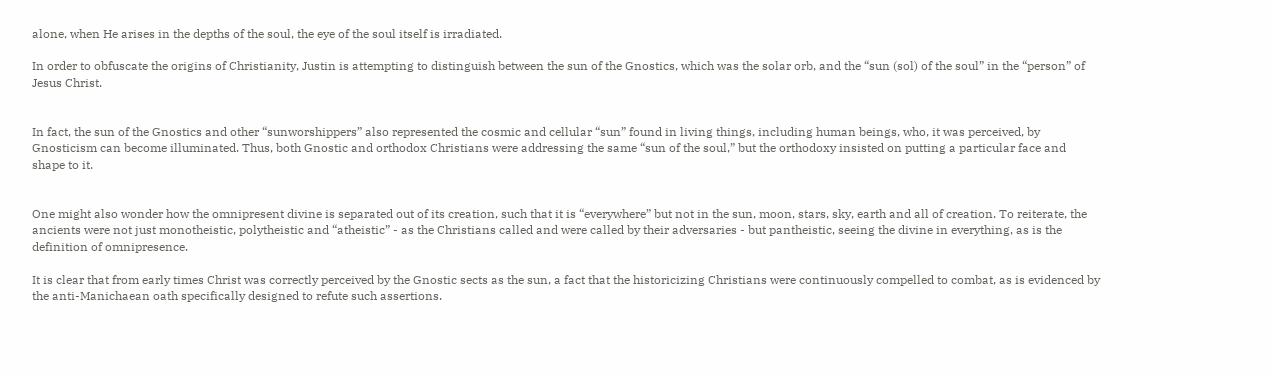alone, when He arises in the depths of the soul, the eye of the soul itself is irradiated.

In order to obfuscate the origins of Christianity, Justin is attempting to distinguish between the sun of the Gnostics, which was the solar orb, and the “sun (sol) of the soul” in the “person” of Jesus Christ.


In fact, the sun of the Gnostics and other “sunworshippers” also represented the cosmic and cellular “sun” found in living things, including human beings, who, it was perceived, by Gnosticism can become illuminated. Thus, both Gnostic and orthodox Christians were addressing the same “sun of the soul,” but the orthodoxy insisted on putting a particular face and shape to it.


One might also wonder how the omnipresent divine is separated out of its creation, such that it is “everywhere” but not in the sun, moon, stars, sky, earth and all of creation. To reiterate, the ancients were not just monotheistic, polytheistic and “atheistic” - as the Christians called and were called by their adversaries - but pantheistic, seeing the divine in everything, as is the definition of omnipresence.

It is clear that from early times Christ was correctly perceived by the Gnostic sects as the sun, a fact that the historicizing Christians were continuously compelled to combat, as is evidenced by the anti-Manichaean oath specifically designed to refute such assertions.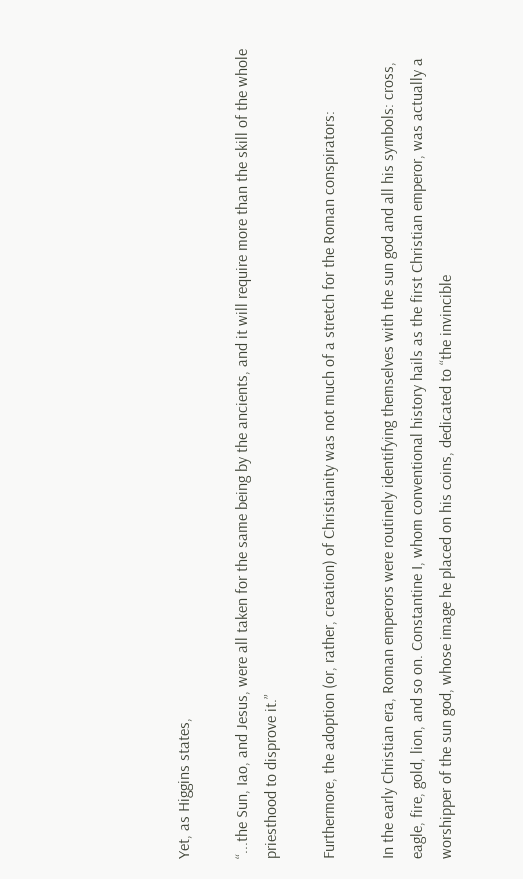Yet, as Higgins states,

“...the Sun, Iao, and Jesus, were all taken for the same being by the ancients, and it will require more than the skill of the whole priesthood to disprove it.”

Furthermore, the adoption (or, rather, creation) of Christianity was not much of a stretch for the Roman conspirators:

In the early Christian era, Roman emperors were routinely identifying themselves with the sun god and all his symbols: cross, eagle, fire, gold, lion, and so on. Constantine I, whom conventional history hails as the first Christian emperor, was actually a worshipper of the sun god, whose image he placed on his coins, dedicated to “the invincible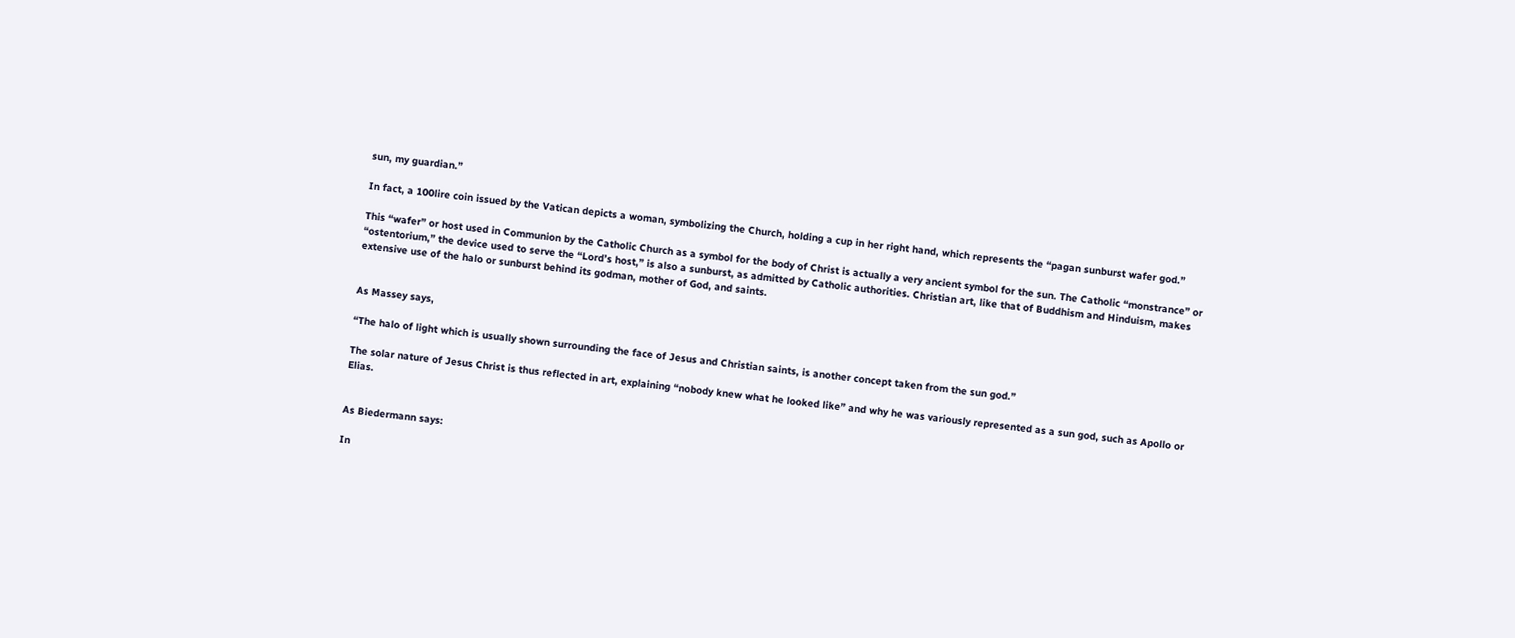sun, my guardian.”

In fact, a 100lire coin issued by the Vatican depicts a woman, symbolizing the Church, holding a cup in her right hand, which represents the “pagan sunburst wafer god.”

This “wafer” or host used in Communion by the Catholic Church as a symbol for the body of Christ is actually a very ancient symbol for the sun. The Catholic “monstrance” or “ostentorium,” the device used to serve the “Lord’s host,” is also a sunburst, as admitted by Catholic authorities. Christian art, like that of Buddhism and Hinduism, makes extensive use of the halo or sunburst behind its godman, mother of God, and saints.


As Massey says,

“The halo of light which is usually shown surrounding the face of Jesus and Christian saints, is another concept taken from the sun god.”

The solar nature of Jesus Christ is thus reflected in art, explaining “nobody knew what he looked like” and why he was variously represented as a sun god, such as Apollo or Elias.


As Biedermann says:

In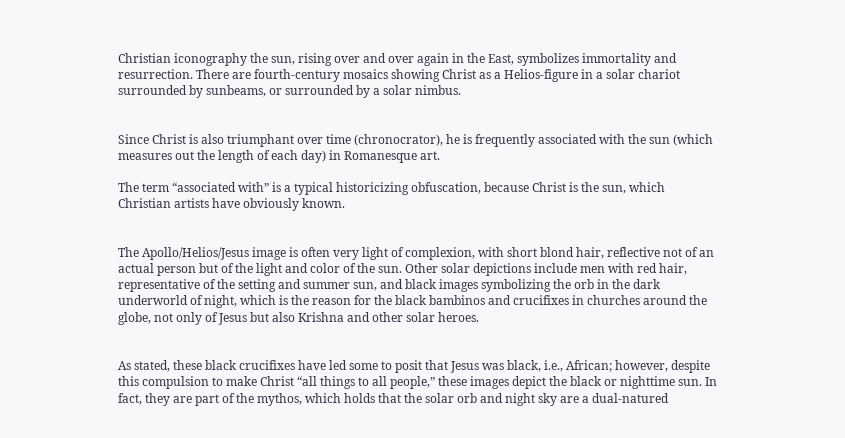Christian iconography the sun, rising over and over again in the East, symbolizes immortality and resurrection. There are fourth-century mosaics showing Christ as a Helios-figure in a solar chariot surrounded by sunbeams, or surrounded by a solar nimbus.


Since Christ is also triumphant over time (chronocrator), he is frequently associated with the sun (which measures out the length of each day) in Romanesque art.

The term “associated with” is a typical historicizing obfuscation, because Christ is the sun, which Christian artists have obviously known.


The Apollo/Helios/Jesus image is often very light of complexion, with short blond hair, reflective not of an actual person but of the light and color of the sun. Other solar depictions include men with red hair, representative of the setting and summer sun, and black images symbolizing the orb in the dark underworld of night, which is the reason for the black bambinos and crucifixes in churches around the globe, not only of Jesus but also Krishna and other solar heroes.


As stated, these black crucifixes have led some to posit that Jesus was black, i.e., African; however, despite this compulsion to make Christ “all things to all people,” these images depict the black or nighttime sun. In fact, they are part of the mythos, which holds that the solar orb and night sky are a dual-natured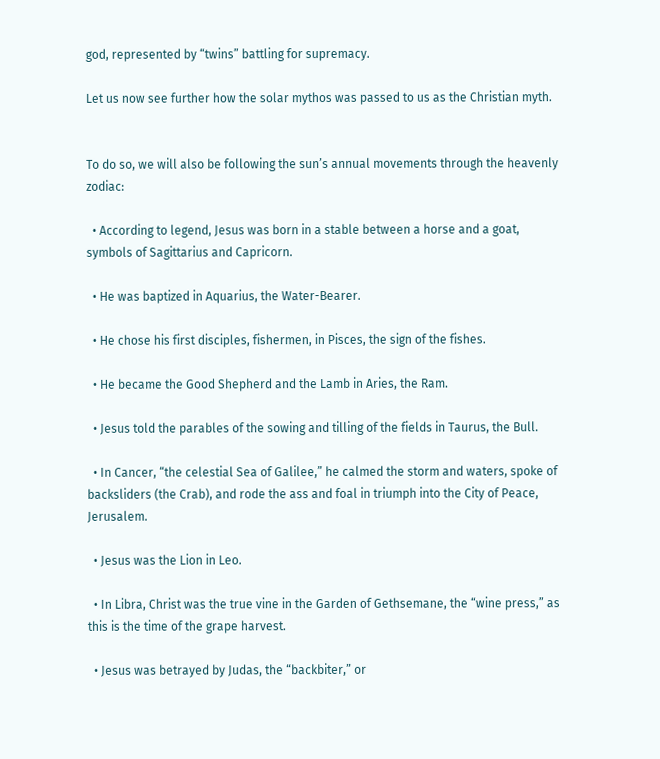god, represented by “twins” battling for supremacy.

Let us now see further how the solar mythos was passed to us as the Christian myth.


To do so, we will also be following the sun’s annual movements through the heavenly zodiac:

  • According to legend, Jesus was born in a stable between a horse and a goat, symbols of Sagittarius and Capricorn.

  • He was baptized in Aquarius, the Water-Bearer.

  • He chose his first disciples, fishermen, in Pisces, the sign of the fishes.

  • He became the Good Shepherd and the Lamb in Aries, the Ram.

  • Jesus told the parables of the sowing and tilling of the fields in Taurus, the Bull.

  • In Cancer, “the celestial Sea of Galilee,” he calmed the storm and waters, spoke of backsliders (the Crab), and rode the ass and foal in triumph into the City of Peace, Jerusalem.

  • Jesus was the Lion in Leo.

  • In Libra, Christ was the true vine in the Garden of Gethsemane, the “wine press,” as this is the time of the grape harvest.

  • Jesus was betrayed by Judas, the “backbiter,” or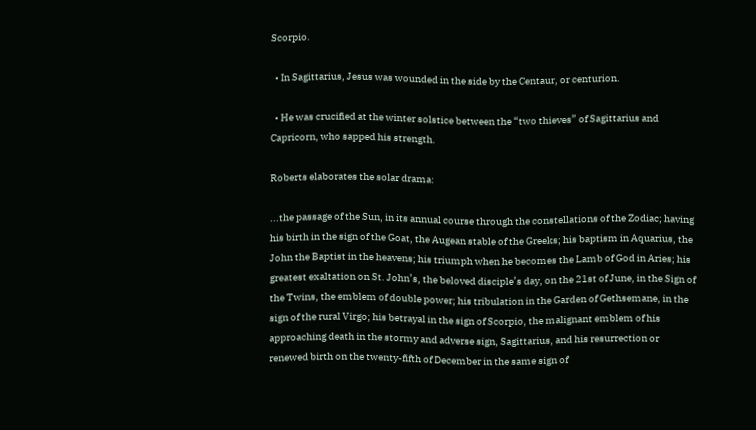Scorpio.

  • In Sagittarius, Jesus was wounded in the side by the Centaur, or centurion.

  • He was crucified at the winter solstice between the “two thieves” of Sagittarius and Capricorn, who sapped his strength.

Roberts elaborates the solar drama:

...the passage of the Sun, in its annual course through the constellations of the Zodiac; having his birth in the sign of the Goat, the Augean stable of the Greeks; his baptism in Aquarius, the John the Baptist in the heavens; his triumph when he becomes the Lamb of God in Aries; his greatest exaltation on St. John’s, the beloved disciple’s day, on the 21st of June, in the Sign of the Twins, the emblem of double power; his tribulation in the Garden of Gethsemane, in the sign of the rural Virgo; his betrayal in the sign of Scorpio, the malignant emblem of his approaching death in the stormy and adverse sign, Sagittarius, and his resurrection or renewed birth on the twenty-fifth of December in the same sign of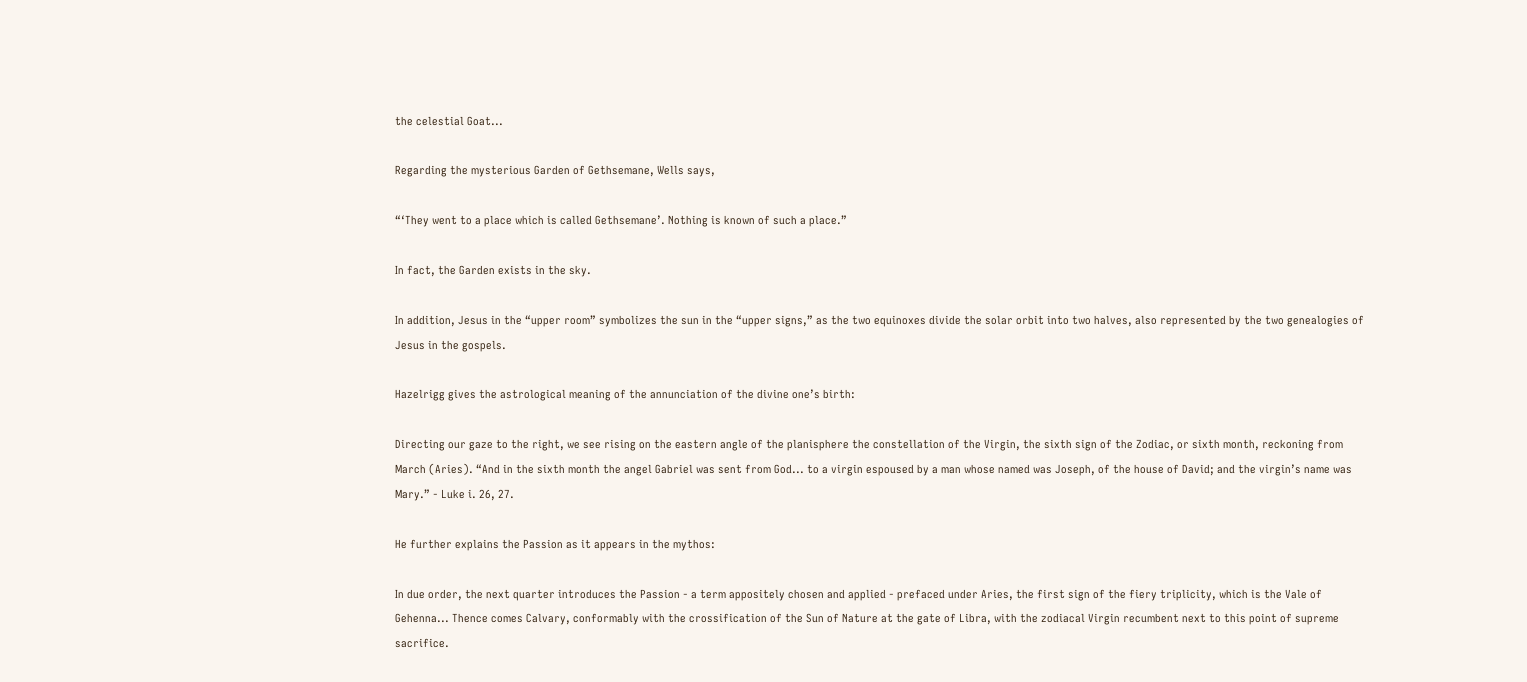the celestial Goat...

Regarding the mysterious Garden of Gethsemane, Wells says,

“‘They went to a place which is called Gethsemane’. Nothing is known of such a place.”

In fact, the Garden exists in the sky.

In addition, Jesus in the “upper room” symbolizes the sun in the “upper signs,” as the two equinoxes divide the solar orbit into two halves, also represented by the two genealogies of Jesus in the gospels.

Hazelrigg gives the astrological meaning of the annunciation of the divine one’s birth:

Directing our gaze to the right, we see rising on the eastern angle of the planisphere the constellation of the Virgin, the sixth sign of the Zodiac, or sixth month, reckoning from March (Aries). “And in the sixth month the angel Gabriel was sent from God... to a virgin espoused by a man whose named was Joseph, of the house of David; and the virgin’s name was Mary.” - Luke i. 26, 27.

He further explains the Passion as it appears in the mythos:

In due order, the next quarter introduces the Passion - a term appositely chosen and applied - prefaced under Aries, the first sign of the fiery triplicity, which is the Vale of Gehenna... Thence comes Calvary, conformably with the crossification of the Sun of Nature at the gate of Libra, with the zodiacal Virgin recumbent next to this point of supreme sacrifice.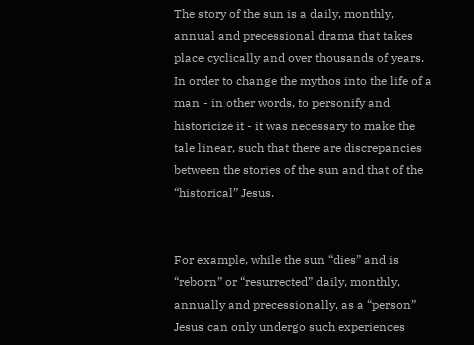The story of the sun is a daily, monthly, annual and precessional drama that takes place cyclically and over thousands of years. In order to change the mythos into the life of a man - in other words, to personify and historicize it - it was necessary to make the tale linear, such that there are discrepancies between the stories of the sun and that of the “historical” Jesus.


For example, while the sun “dies” and is “reborn” or “resurrected” daily, monthly, annually and precessionally, as a “person” Jesus can only undergo such experiences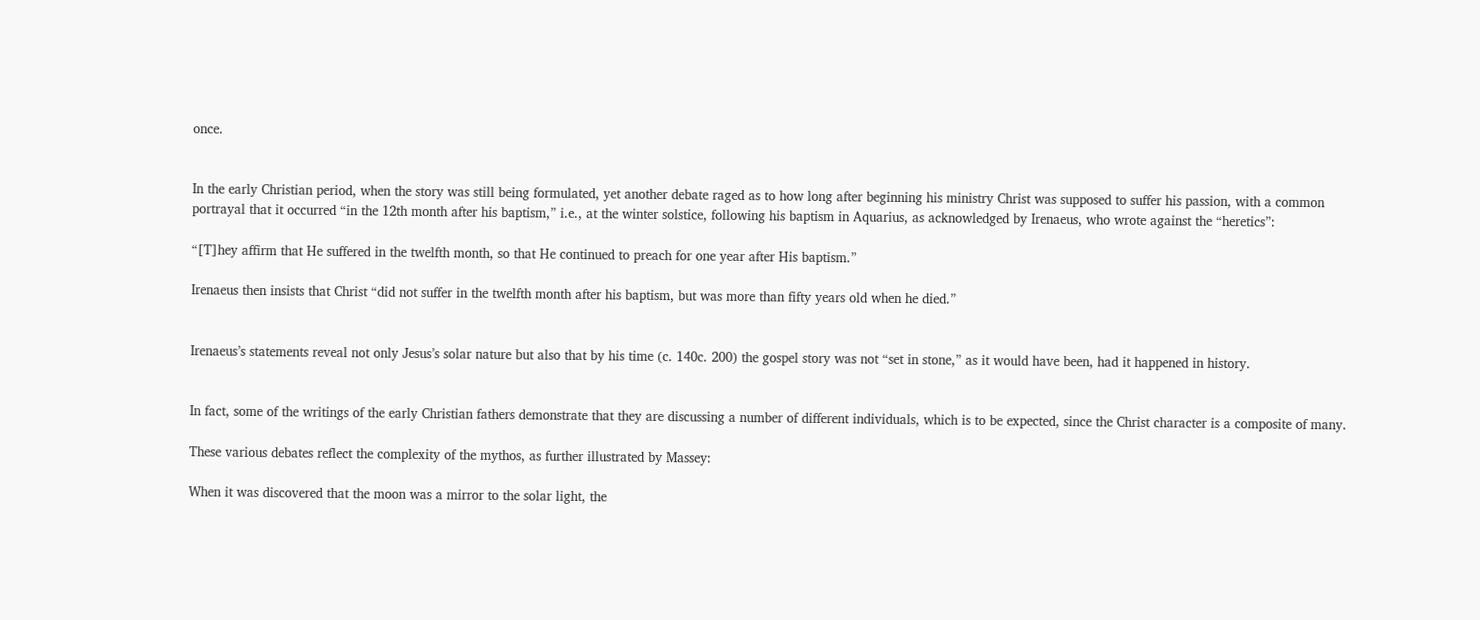once.


In the early Christian period, when the story was still being formulated, yet another debate raged as to how long after beginning his ministry Christ was supposed to suffer his passion, with a common portrayal that it occurred “in the 12th month after his baptism,” i.e., at the winter solstice, following his baptism in Aquarius, as acknowledged by Irenaeus, who wrote against the “heretics”:

“[T]hey affirm that He suffered in the twelfth month, so that He continued to preach for one year after His baptism.”

Irenaeus then insists that Christ “did not suffer in the twelfth month after his baptism, but was more than fifty years old when he died.”


Irenaeus’s statements reveal not only Jesus’s solar nature but also that by his time (c. 140c. 200) the gospel story was not “set in stone,” as it would have been, had it happened in history.


In fact, some of the writings of the early Christian fathers demonstrate that they are discussing a number of different individuals, which is to be expected, since the Christ character is a composite of many.

These various debates reflect the complexity of the mythos, as further illustrated by Massey:

When it was discovered that the moon was a mirror to the solar light, the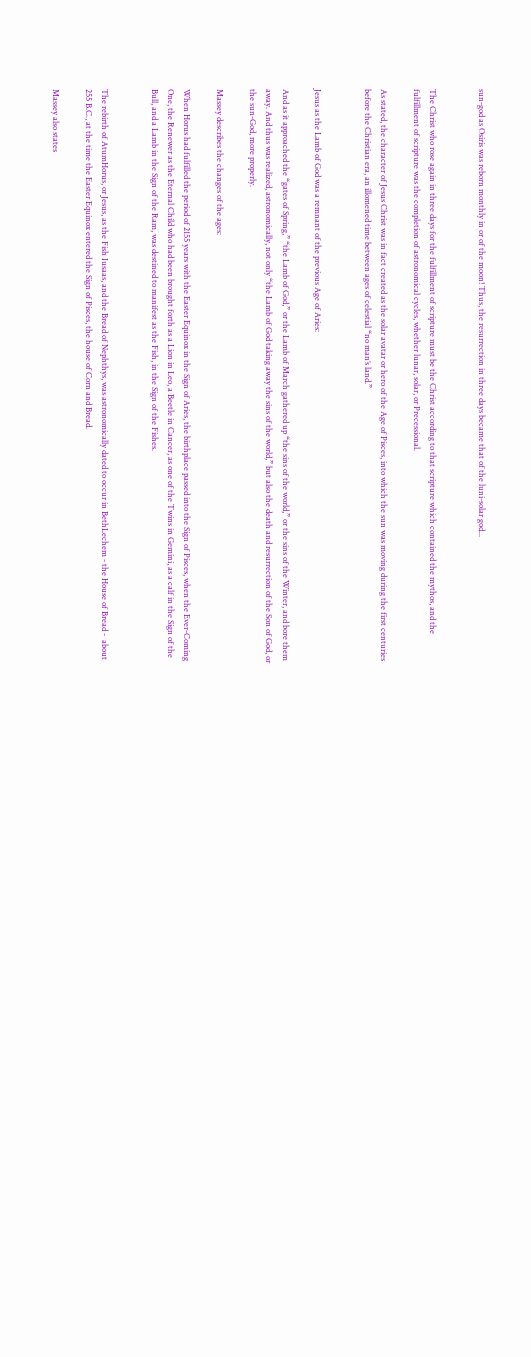sun-god as Osiris was reborn monthly in or of the moon! Thus, the resurrection in three days became that of the luni-solar god...


The Christ who rose again in three days for the fulfillment of scripture must be the Christ according to that scripture which contained the mythos, and the fulfillment of scripture was the completion of astronomical cycles, whether lunar, solar, or Precessional.

As stated, the character of Jesus Christ was in fact created as the solar avatar or hero of the Age of Pisces, into which the sun was moving during the first centuries before the Christian era, an illomened time between ages of celestial “no man’s land.”


Jesus as the Lamb of God was a remnant of the previous Age of Aries:

And as it approached the “gates of Spring,” “the Lamb of God,” or the Lamb of March gathered up “the sins of the world,” or the sins of the Winter, and bore them away. And thus was realized, astronomically, not only “the Lamb of God taking away the sins of the world,” but also the death and resurrection of the Son of God, or the sun-God, more properly.

Massey describes the changes of the ages:

When Horus had fulfilled the period of 2155 years with the Easter Equinox in the Sign of Aries, the birthplace passed into the Sign of Pisces, when the Ever-Coming One, the Renewer as the Eternal Child who had been brought forth as a Lion in Leo, a Beetle in Cancer, as one of the Twins in Gemini, as a calf in the Sign of the Bull, and a Lamb in the Sign of the Ram, was destined to manifest as the Fish, in the Sign of the Fishes.


The rebirth of AtumHorus, or Jesus, as the Fish Iusaas, and the Bread of Nephthys, was astronomically dated to occur in BethLechem - the House of Bread -  about 255 B.C., at the time the Easter Equinox entered the Sign of Pisces, the house of Corn and Bread.

Massey also states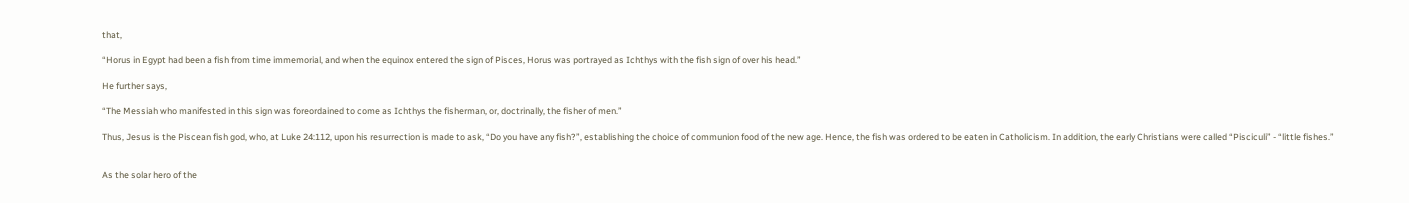that,

“Horus in Egypt had been a fish from time immemorial, and when the equinox entered the sign of Pisces, Horus was portrayed as Ichthys with the fish sign of over his head.”

He further says,

“The Messiah who manifested in this sign was foreordained to come as Ichthys the fisherman, or, doctrinally, the fisher of men.”

Thus, Jesus is the Piscean fish god, who, at Luke 24:112, upon his resurrection is made to ask, “Do you have any fish?”, establishing the choice of communion food of the new age. Hence, the fish was ordered to be eaten in Catholicism. In addition, the early Christians were called “Pisciculi” - “little fishes.”


As the solar hero of the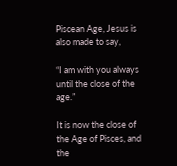Piscean Age, Jesus is also made to say,

“I am with you always until the close of the age.”

It is now the close of the Age of Pisces, and the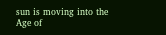sun is moving into the Age of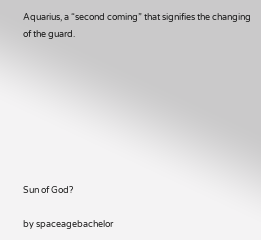Aquarius, a “second coming” that signifies the changing of the guard.








Sun of God?

by spaceagebachelor